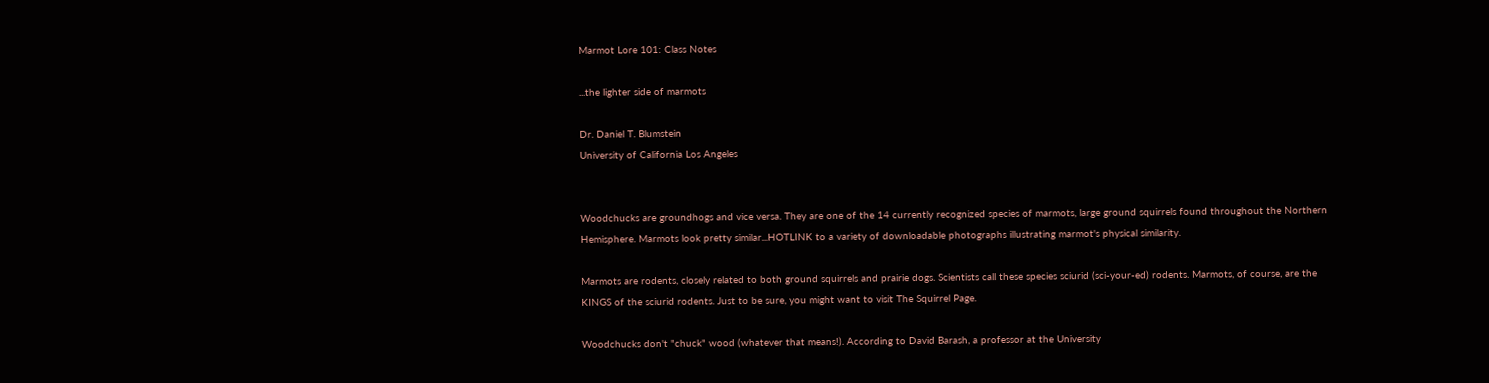Marmot Lore 101: Class Notes

...the lighter side of marmots

Dr. Daniel T. Blumstein
University of California Los Angeles


Woodchucks are groundhogs and vice versa. They are one of the 14 currently recognized species of marmots, large ground squirrels found throughout the Northern Hemisphere. Marmots look pretty similar...HOTLINK to a variety of downloadable photographs illustrating marmot's physical similarity.

Marmots are rodents, closely related to both ground squirrels and prairie dogs. Scientists call these species sciurid (sci-your-ed) rodents. Marmots, of course, are the KINGS of the sciurid rodents. Just to be sure, you might want to visit The Squirrel Page.

Woodchucks don't "chuck" wood (whatever that means!). According to David Barash, a professor at the University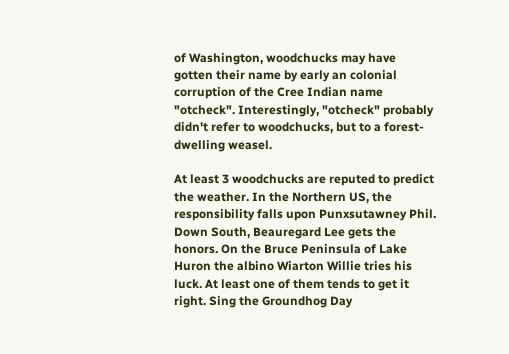of Washington, woodchucks may have gotten their name by early an colonial corruption of the Cree Indian name "otcheck". Interestingly, "otcheck" probably didn't refer to woodchucks, but to a forest-dwelling weasel.

At least 3 woodchucks are reputed to predict the weather. In the Northern US, the responsibility falls upon Punxsutawney Phil. Down South, Beauregard Lee gets the honors. On the Bruce Peninsula of Lake Huron the albino Wiarton Willie tries his luck. At least one of them tends to get it right. Sing the Groundhog Day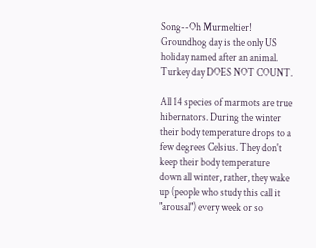Song--Oh Murmeltier! Groundhog day is the only US holiday named after an animal. Turkey day DOES NOT COUNT.

All 14 species of marmots are true hibernators. During the winter their body temperature drops to a few degrees Celsius. They don't keep their body temperature down all winter, rather, they wake up (people who study this call it "arousal") every week or so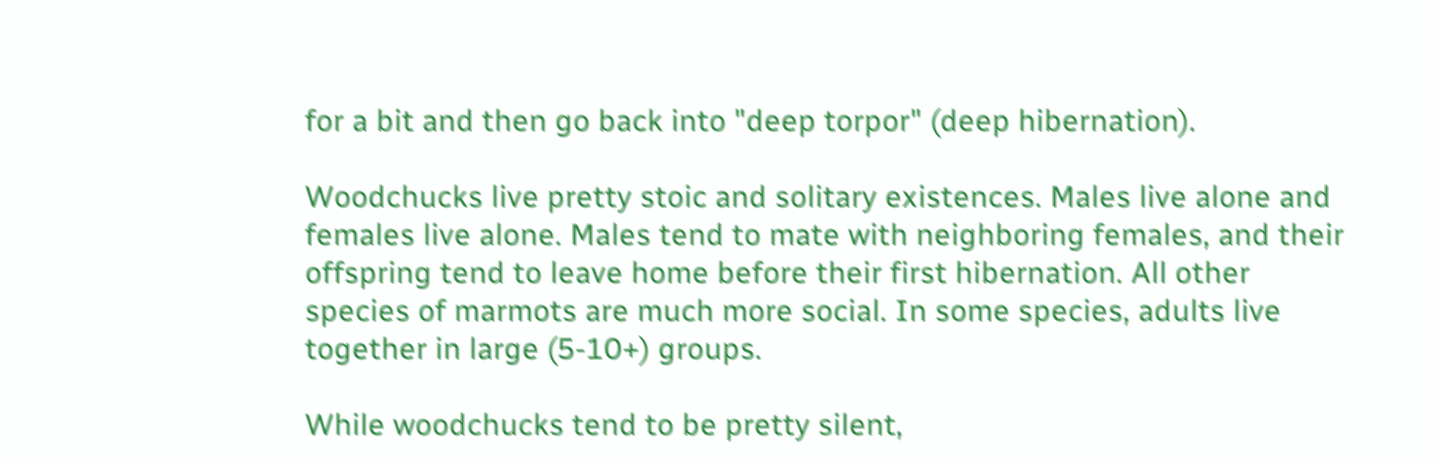for a bit and then go back into "deep torpor" (deep hibernation).

Woodchucks live pretty stoic and solitary existences. Males live alone and females live alone. Males tend to mate with neighboring females, and their offspring tend to leave home before their first hibernation. All other species of marmots are much more social. In some species, adults live together in large (5-10+) groups.

While woodchucks tend to be pretty silent,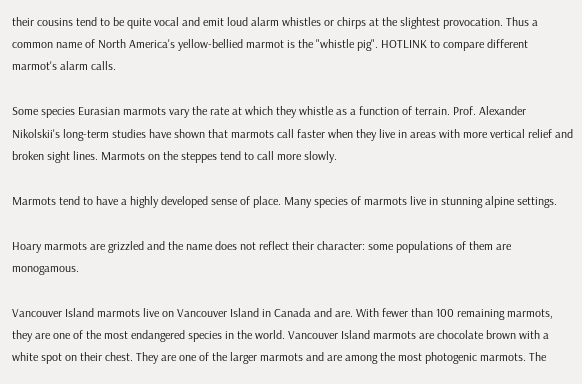their cousins tend to be quite vocal and emit loud alarm whistles or chirps at the slightest provocation. Thus a common name of North America's yellow-bellied marmot is the "whistle pig". HOTLINK to compare different marmot's alarm calls.

Some species Eurasian marmots vary the rate at which they whistle as a function of terrain. Prof. Alexander Nikolskii's long-term studies have shown that marmots call faster when they live in areas with more vertical relief and broken sight lines. Marmots on the steppes tend to call more slowly.

Marmots tend to have a highly developed sense of place. Many species of marmots live in stunning alpine settings.

Hoary marmots are grizzled and the name does not reflect their character: some populations of them are monogamous.

Vancouver Island marmots live on Vancouver Island in Canada and are. With fewer than 100 remaining marmots, they are one of the most endangered species in the world. Vancouver Island marmots are chocolate brown with a white spot on their chest. They are one of the larger marmots and are among the most photogenic marmots. The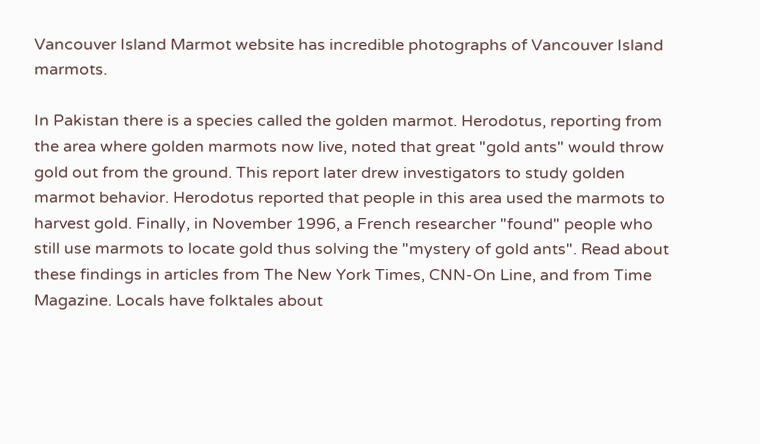Vancouver Island Marmot website has incredible photographs of Vancouver Island marmots.

In Pakistan there is a species called the golden marmot. Herodotus, reporting from the area where golden marmots now live, noted that great "gold ants" would throw gold out from the ground. This report later drew investigators to study golden marmot behavior. Herodotus reported that people in this area used the marmots to harvest gold. Finally, in November 1996, a French researcher "found" people who still use marmots to locate gold thus solving the "mystery of gold ants". Read about these findings in articles from The New York Times, CNN-On Line, and from Time Magazine. Locals have folktales about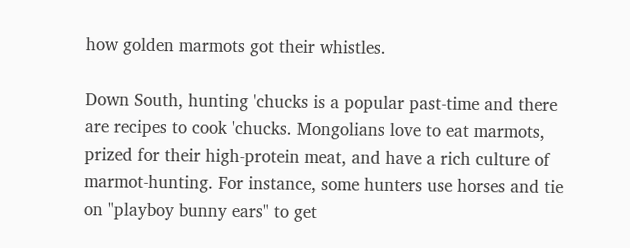how golden marmots got their whistles.

Down South, hunting 'chucks is a popular past-time and there are recipes to cook 'chucks. Mongolians love to eat marmots, prized for their high-protein meat, and have a rich culture of marmot-hunting. For instance, some hunters use horses and tie on "playboy bunny ears" to get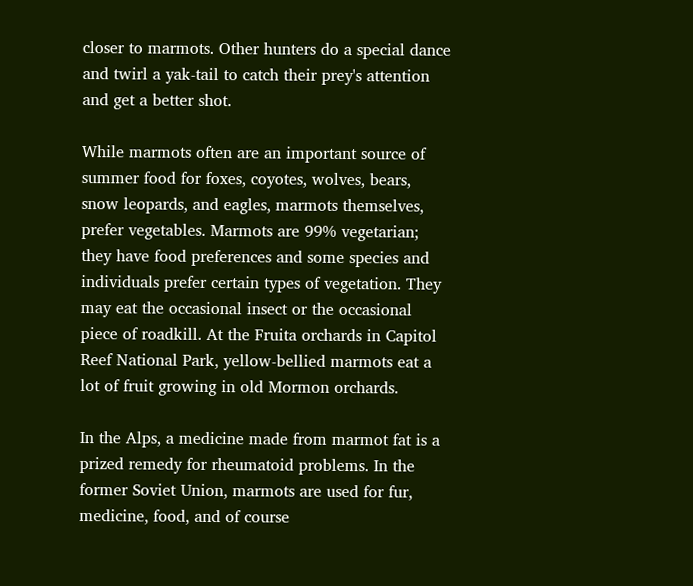closer to marmots. Other hunters do a special dance and twirl a yak-tail to catch their prey's attention and get a better shot.

While marmots often are an important source of summer food for foxes, coyotes, wolves, bears, snow leopards, and eagles, marmots themselves, prefer vegetables. Marmots are 99% vegetarian; they have food preferences and some species and individuals prefer certain types of vegetation. They may eat the occasional insect or the occasional piece of roadkill. At the Fruita orchards in Capitol Reef National Park, yellow-bellied marmots eat a lot of fruit growing in old Mormon orchards.

In the Alps, a medicine made from marmot fat is a prized remedy for rheumatoid problems. In the former Soviet Union, marmots are used for fur, medicine, food, and of course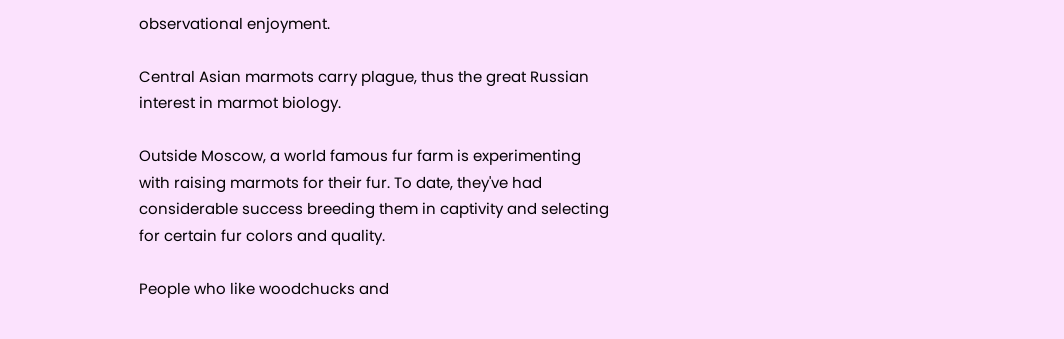observational enjoyment.

Central Asian marmots carry plague, thus the great Russian interest in marmot biology.

Outside Moscow, a world famous fur farm is experimenting with raising marmots for their fur. To date, they've had considerable success breeding them in captivity and selecting for certain fur colors and quality.

People who like woodchucks and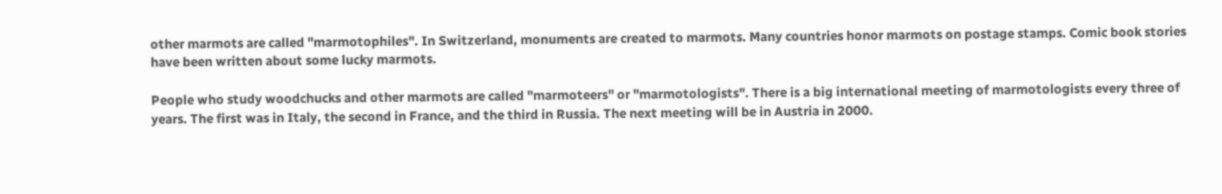other marmots are called "marmotophiles". In Switzerland, monuments are created to marmots. Many countries honor marmots on postage stamps. Comic book stories have been written about some lucky marmots.

People who study woodchucks and other marmots are called "marmoteers" or "marmotologists". There is a big international meeting of marmotologists every three of years. The first was in Italy, the second in France, and the third in Russia. The next meeting will be in Austria in 2000.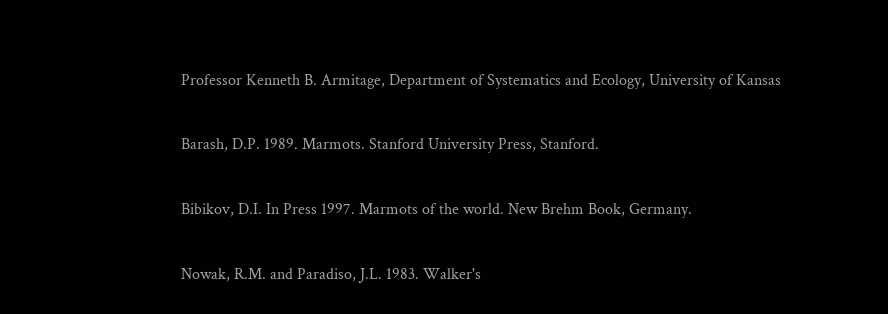Professor Kenneth B. Armitage, Department of Systematics and Ecology, University of Kansas

Barash, D.P. 1989. Marmots. Stanford University Press, Stanford.

Bibikov, D.I. In Press 1997. Marmots of the world. New Brehm Book, Germany.

Nowak, R.M. and Paradiso, J.L. 1983. Walker's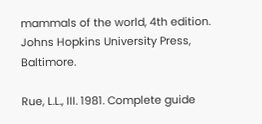mammals of the world, 4th edition. Johns Hopkins University Press, Baltimore.

Rue, L.L., III. 1981. Complete guide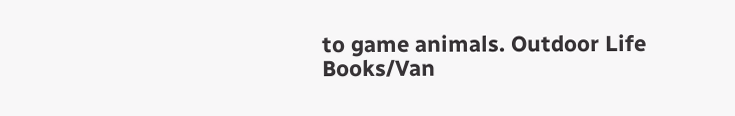to game animals. Outdoor Life Books/Van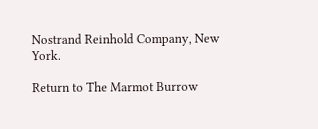Nostrand Reinhold Company, New York.

Return to The Marmot Burrow